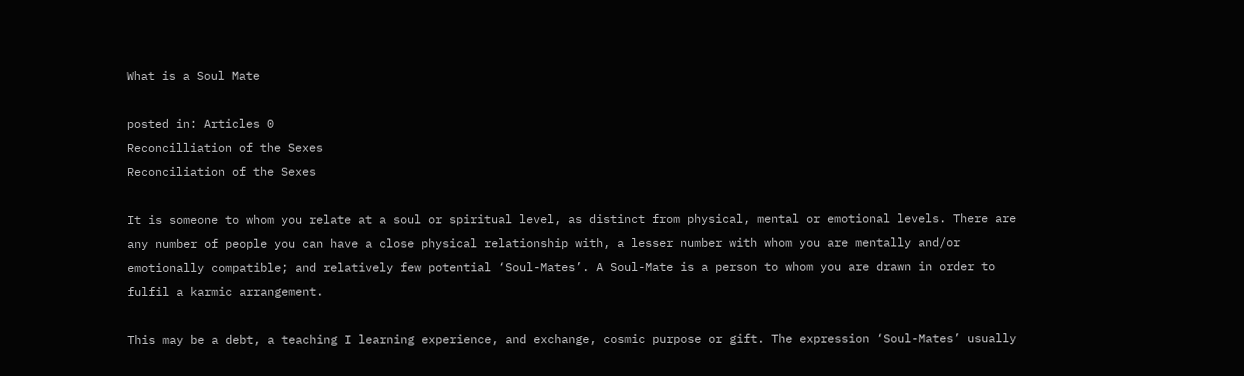What is a Soul Mate

posted in: Articles 0
Reconcilliation of the Sexes
Reconciliation of the Sexes

It is someone to whom you relate at a soul or spiritual level, as distinct from physical, mental or emotional levels. There are any number of people you can have a close physical relationship with, a lesser number with whom you are mentally and/or emotionally compatible; and relatively few potential ‘Soul-Mates’. A Soul-Mate is a person to whom you are drawn in order to fulfil a karmic arrangement.

This may be a debt, a teaching I learning experience, and exchange, cosmic purpose or gift. The expression ‘Soul-Mates’ usually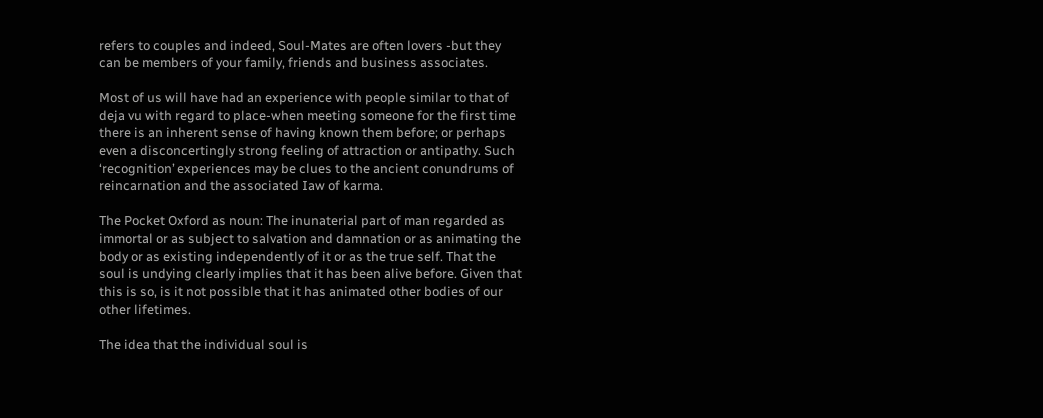refers to couples and indeed, Soul-Mates are often lovers -but they can be members of your family, friends and business associates.

Most of us will have had an experience with people similar to that of deja vu with regard to place-when meeting someone for the first time there is an inherent sense of having known them before; or perhaps even a disconcertingly strong feeling of attraction or antipathy. Such ‘recognition’ experiences may be clues to the ancient conundrums of reincarnation and the associated Iaw of karma.

The Pocket Oxford as noun: The inunaterial part of man regarded as immortal or as subject to salvation and damnation or as animating the body or as existing independently of it or as the true self. That the soul is undying clearly implies that it has been alive before. Given that this is so, is it not possible that it has animated other bodies of our other lifetimes.

The idea that the individual soul is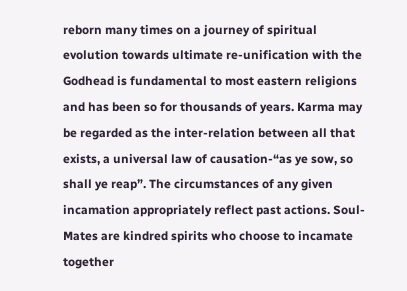reborn many times on a journey of spiritual evolution towards ultimate re-unification with the Godhead is fundamental to most eastern religions and has been so for thousands of years. Karma may be regarded as the inter-relation between all that exists, a universal law of causation-“as ye sow, so shall ye reap”. The circumstances of any given incamation appropriately reflect past actions. Soul-Mates are kindred spirits who choose to incamate together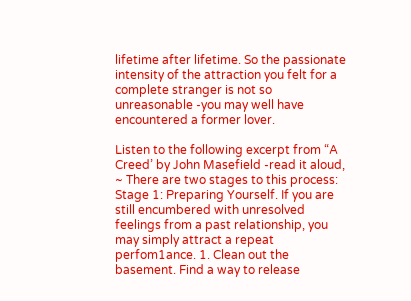lifetime after lifetime. So the passionate intensity of the attraction you felt for a complete stranger is not so unreasonable -you may well have encountered a former lover.

Listen to the following excerpt from “A Creed’ by John Masefield -read it aloud, ~ There are two stages to this process: Stage 1: Preparing Yourself. If you are still encumbered with unresolved feelings from a past relationship, you may simply attract a repeat perfom1ance. 1. Clean out the basement. Find a way to release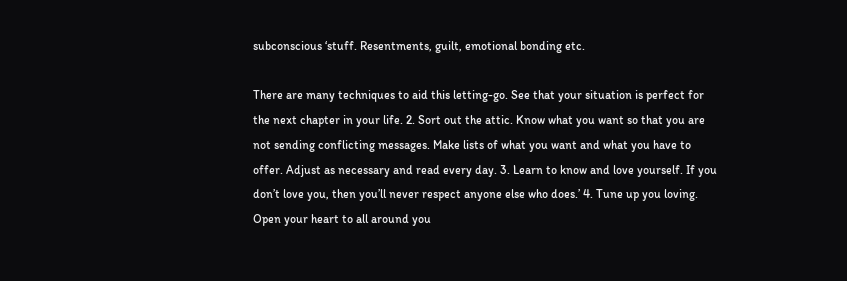subconscious ‘stuff. Resentments, guilt, emotional bonding etc.

There are many techniques to aid this letting-go. See that your situation is perfect for the next chapter in your life. 2. Sort out the attic. Know what you want so that you are not sending conflicting messages. Make lists of what you want and what you have to offer. Adjust as necessary and read every day. 3. Learn to know and love yourself. If you don’t love you, then you’ll never respect anyone else who does.’ 4. Tune up you loving. Open your heart to all around you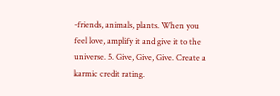-friends, animals, plants. When you feel love, amplify it and give it to the universe. 5. Give, Give, Give. Create a karmic credit rating.